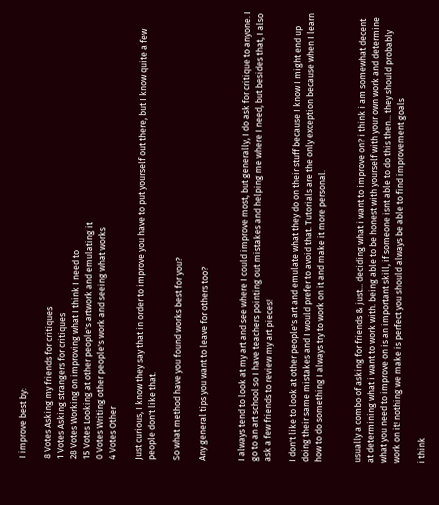I improve best by:

8 Votes Asking my friends for critiques
1 Votes Asking strangers for critiques
28 Votes Working on improving what I think I need to
15 Votes Looking at other people's artwork and emulating it
0 Votes Writing other people's work and seeing what works
4 Votes Other

Just curious, I know they say that in order to improve you have to put yourself out there, but I know quite a few people don't like that.

So what method have you found works best for you?

Any general tips you want to leave for others too?


I always tend to look at my art and see where I could improve most, but generally, I do ask for critique to anyone. I go to an art school so I have teachers pointing out mistakes and helping me where I need, but besides that, I also ask a few friends to review my art pieces!

I don't like to look at other people's art and emulate what they do on their stuff because I know I might end up doing their same mistakes and I would prefer to avoid that. Tutorials are the only exception because when I learn how to do something I always try to work on it and make it more personal.


usually a combo of asking for friends & just... deciding what i want to improve on? i think i am somewhat decent at determining what i want to work with. being able to be honest with yourself with your own work and determine what you need to improve on is an important skill, if someone isnt able to do this then... they should probably work on it! nothing we make is perfect you should always be able to find improvement goals

i think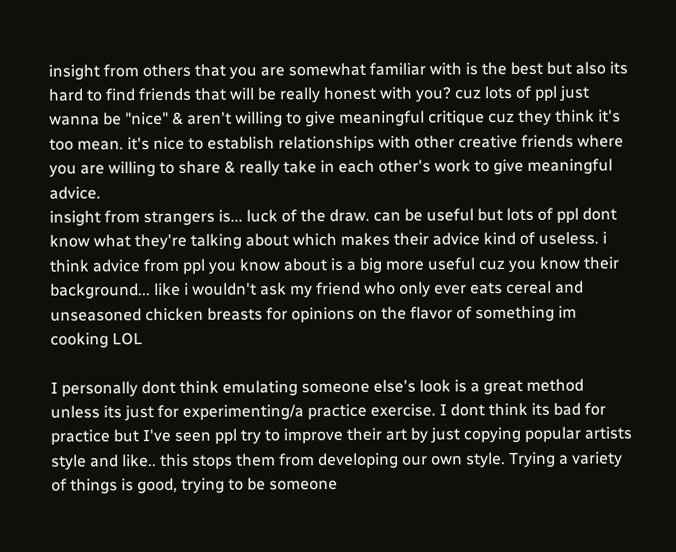insight from others that you are somewhat familiar with is the best but also its hard to find friends that will be really honest with you? cuz lots of ppl just wanna be "nice" & aren't willing to give meaningful critique cuz they think it's too mean. it's nice to establish relationships with other creative friends where you are willing to share & really take in each other's work to give meaningful advice.
insight from strangers is... luck of the draw. can be useful but lots of ppl dont know what they're talking about which makes their advice kind of useless. i think advice from ppl you know about is a big more useful cuz you know their background... like i wouldn't ask my friend who only ever eats cereal and unseasoned chicken breasts for opinions on the flavor of something im cooking LOL

I personally dont think emulating someone else's look is a great method unless its just for experimenting/a practice exercise. I dont think its bad for practice but I've seen ppl try to improve their art by just copying popular artists style and like.. this stops them from developing our own style. Trying a variety of things is good, trying to be someone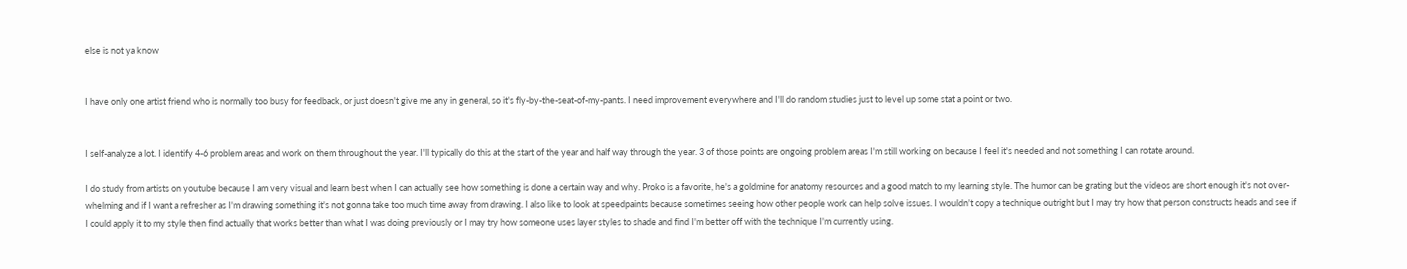else is not ya know


I have only one artist friend who is normally too busy for feedback, or just doesn't give me any in general, so it's fly-by-the-seat-of-my-pants. I need improvement everywhere and I'll do random studies just to level up some stat a point or two.


I self-analyze a lot. I identify 4-6 problem areas and work on them throughout the year. I'll typically do this at the start of the year and half way through the year. 3 of those points are ongoing problem areas I'm still working on because I feel it's needed and not something I can rotate around.

I do study from artists on youtube because I am very visual and learn best when I can actually see how something is done a certain way and why. Proko is a favorite, he's a goldmine for anatomy resources and a good match to my learning style. The humor can be grating but the videos are short enough it's not over-whelming and if I want a refresher as I'm drawing something it's not gonna take too much time away from drawing. I also like to look at speedpaints because sometimes seeing how other people work can help solve issues. I wouldn't copy a technique outright but I may try how that person constructs heads and see if I could apply it to my style then find actually that works better than what I was doing previously or I may try how someone uses layer styles to shade and find I'm better off with the technique I'm currently using.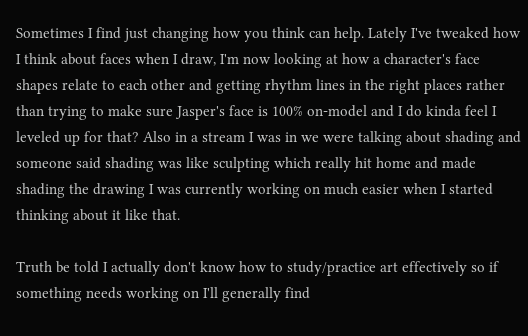Sometimes I find just changing how you think can help. Lately I've tweaked how I think about faces when I draw, I'm now looking at how a character's face shapes relate to each other and getting rhythm lines in the right places rather than trying to make sure Jasper's face is 100% on-model and I do kinda feel I leveled up for that? Also in a stream I was in we were talking about shading and someone said shading was like sculpting which really hit home and made shading the drawing I was currently working on much easier when I started thinking about it like that.

Truth be told I actually don't know how to study/practice art effectively so if something needs working on I'll generally find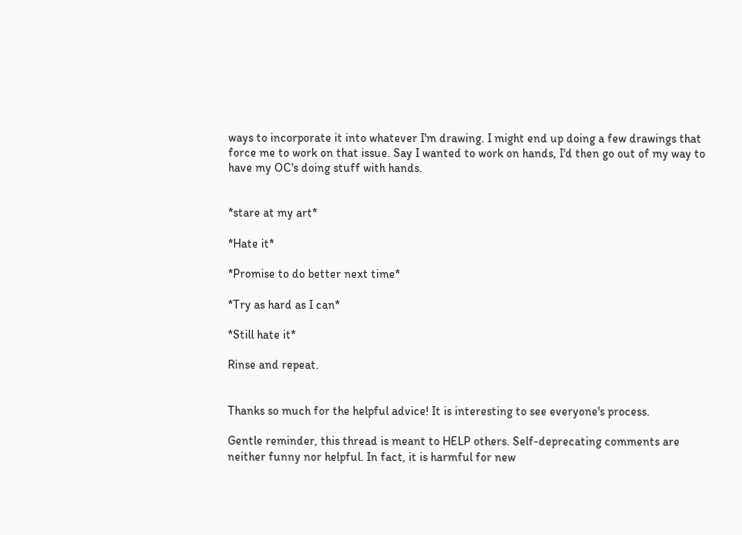ways to incorporate it into whatever I'm drawing. I might end up doing a few drawings that force me to work on that issue. Say I wanted to work on hands, I'd then go out of my way to have my OC's doing stuff with hands.


*stare at my art*

*Hate it*

*Promise to do better next time*

*Try as hard as I can*

*Still hate it*

Rinse and repeat.


Thanks so much for the helpful advice! It is interesting to see everyone's process.

Gentle reminder, this thread is meant to HELP others. Self-deprecating comments are neither funny nor helpful. In fact, it is harmful for new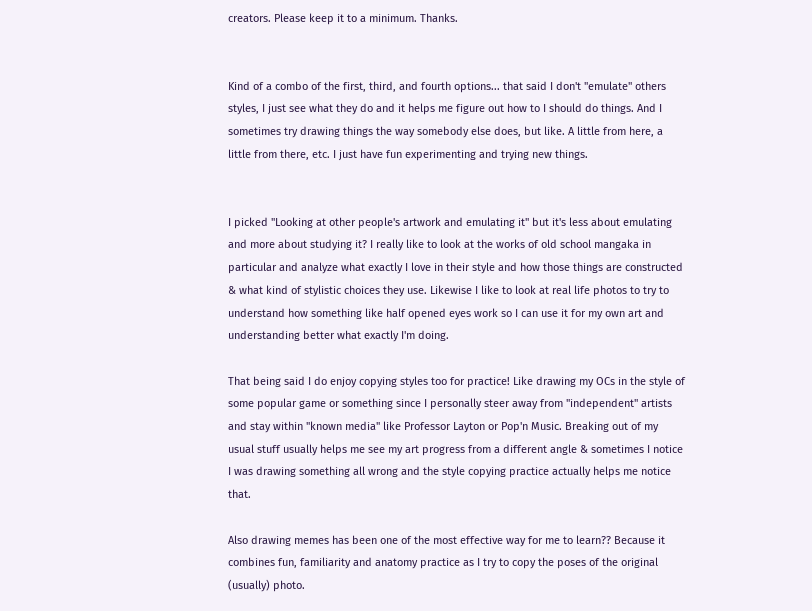creators. Please keep it to a minimum. Thanks.


Kind of a combo of the first, third, and fourth options... that said I don't "emulate" others styles, I just see what they do and it helps me figure out how to I should do things. And I sometimes try drawing things the way somebody else does, but like. A little from here, a little from there, etc. I just have fun experimenting and trying new things.


I picked "Looking at other people's artwork and emulating it" but it's less about emulating and more about studying it? I really like to look at the works of old school mangaka in particular and analyze what exactly I love in their style and how those things are constructed & what kind of stylistic choices they use. Likewise I like to look at real life photos to try to understand how something like half opened eyes work so I can use it for my own art and understanding better what exactly I'm doing.

That being said I do enjoy copying styles too for practice! Like drawing my OCs in the style of some popular game or something since I personally steer away from "independent" artists and stay within "known media" like Professor Layton or Pop'n Music. Breaking out of my usual stuff usually helps me see my art progress from a different angle & sometimes I notice I was drawing something all wrong and the style copying practice actually helps me notice that.

Also drawing memes has been one of the most effective way for me to learn?? Because it combines fun, familiarity and anatomy practice as I try to copy the poses of the original (usually) photo.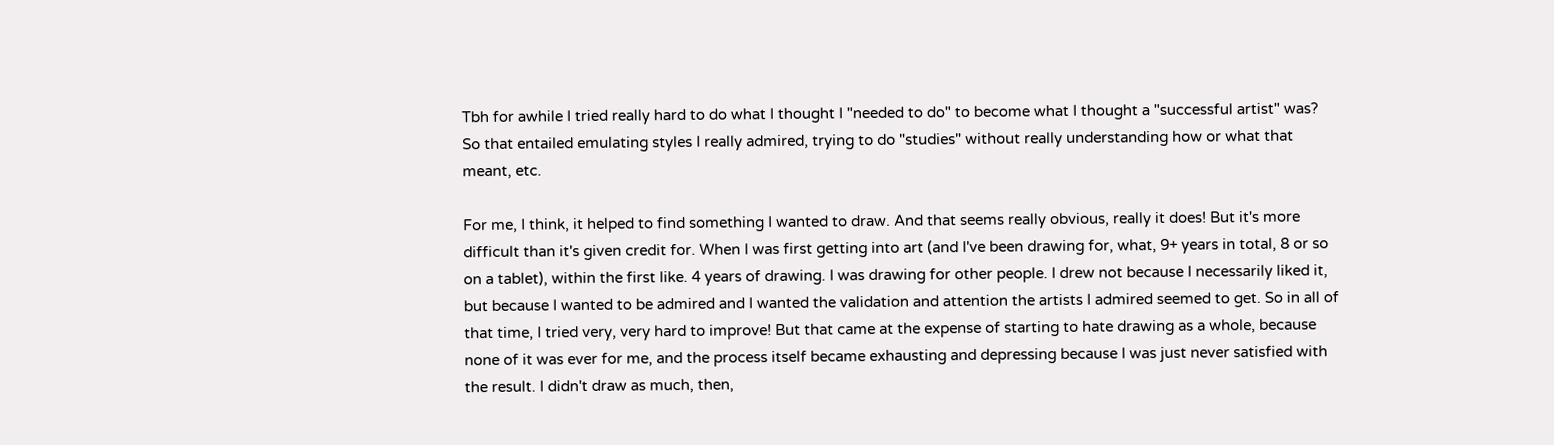Tbh for awhile I tried really hard to do what I thought I "needed to do" to become what I thought a "successful artist" was? So that entailed emulating styles I really admired, trying to do "studies" without really understanding how or what that meant, etc.

For me, I think, it helped to find something I wanted to draw. And that seems really obvious, really it does! But it's more difficult than it's given credit for. When I was first getting into art (and I've been drawing for, what, 9+ years in total, 8 or so on a tablet), within the first like. 4 years of drawing. I was drawing for other people. I drew not because I necessarily liked it, but because I wanted to be admired and I wanted the validation and attention the artists I admired seemed to get. So in all of that time, I tried very, very hard to improve! But that came at the expense of starting to hate drawing as a whole, because none of it was ever for me, and the process itself became exhausting and depressing because I was just never satisfied with the result. I didn't draw as much, then,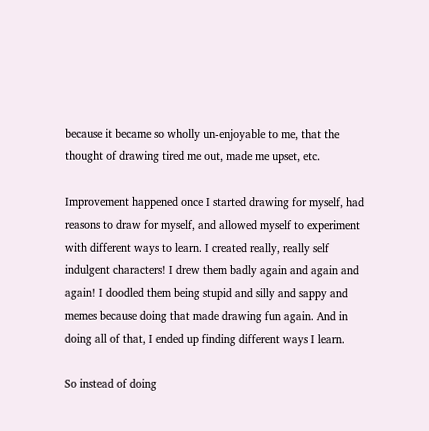because it became so wholly un-enjoyable to me, that the thought of drawing tired me out, made me upset, etc.

Improvement happened once I started drawing for myself, had reasons to draw for myself, and allowed myself to experiment with different ways to learn. I created really, really self indulgent characters! I drew them badly again and again and again! I doodled them being stupid and silly and sappy and memes because doing that made drawing fun again. And in doing all of that, I ended up finding different ways I learn.

So instead of doing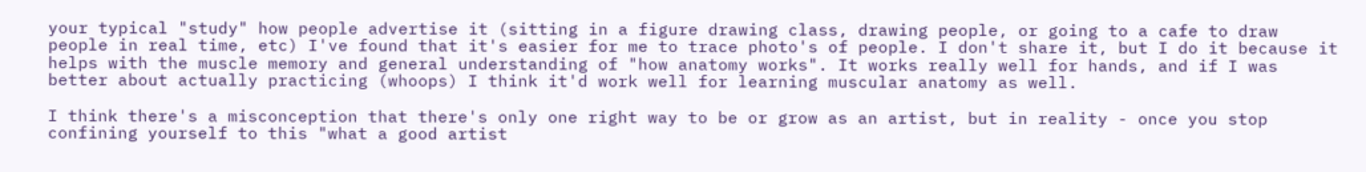your typical "study" how people advertise it (sitting in a figure drawing class, drawing people, or going to a cafe to draw people in real time, etc) I've found that it's easier for me to trace photo's of people. I don't share it, but I do it because it helps with the muscle memory and general understanding of "how anatomy works". It works really well for hands, and if I was better about actually practicing (whoops) I think it'd work well for learning muscular anatomy as well.

I think there's a misconception that there's only one right way to be or grow as an artist, but in reality - once you stop confining yourself to this "what a good artist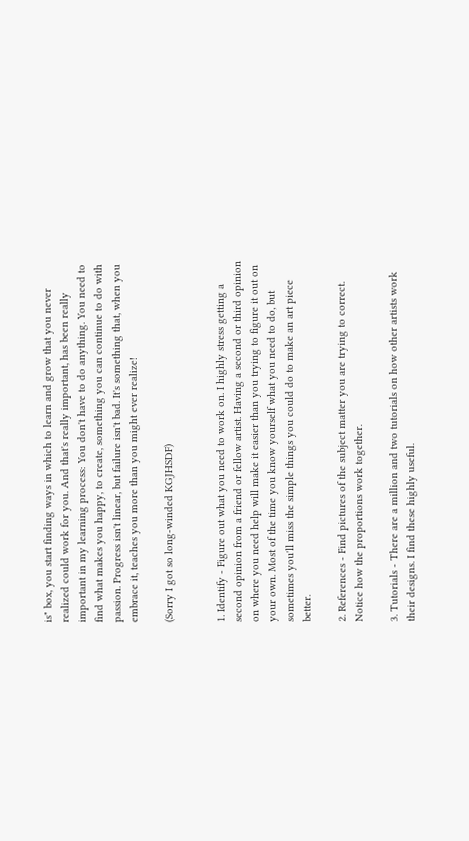is" box, you start finding ways in which to learn and grow that you never realized could work for you. And that's really important, has been really important in my learning process: You don't have to do anything. You need to find what makes you happy, to create, something you can continue to do with passion. Progress isn't linear, but failure isn't bad. It's something that, when you embrace it, teaches you more than you might ever realize!

(Sorry I got so long-winded KGJHSDF)


1. Identify - Figure out what you need to work on. I highly stress getting a second opinion from a friend or fellow artist. Having a second or third opinion on where you need help will make it easier than you trying to figure it out on your own. Most of the time you know yourself what you need to do, but sometimes you'll miss the simple things you could do to make an art piece better.

2. References - Find pictures of the subject matter you are trying to correct. Notice how the proportions work together.

3. Tutorials - There are a million and two tutorials on how other artists work their designs. I find these highly useful.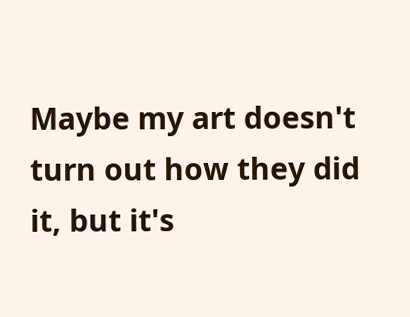Maybe my art doesn't turn out how they did it, but it's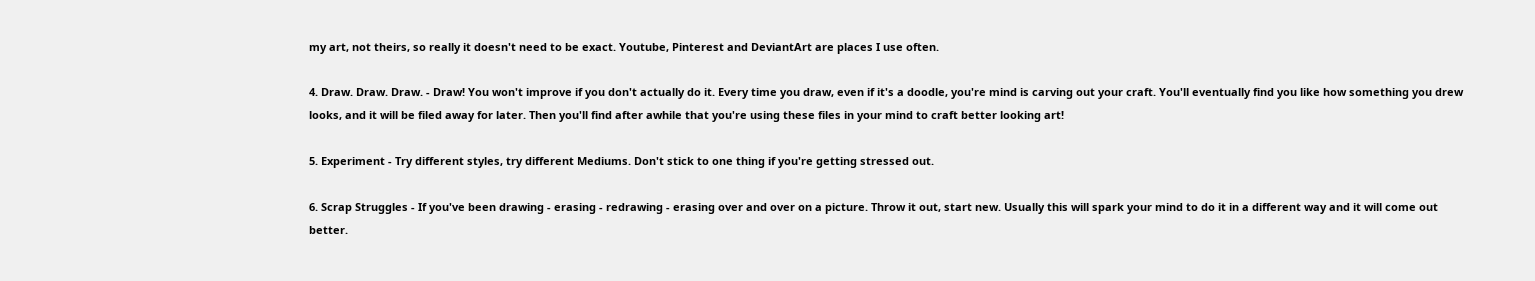my art, not theirs, so really it doesn't need to be exact. Youtube, Pinterest and DeviantArt are places I use often.

4. Draw. Draw. Draw. - Draw! You won't improve if you don't actually do it. Every time you draw, even if it's a doodle, you're mind is carving out your craft. You'll eventually find you like how something you drew looks, and it will be filed away for later. Then you'll find after awhile that you're using these files in your mind to craft better looking art!

5. Experiment - Try different styles, try different Mediums. Don't stick to one thing if you're getting stressed out.

6. Scrap Struggles - If you've been drawing - erasing - redrawing - erasing over and over on a picture. Throw it out, start new. Usually this will spark your mind to do it in a different way and it will come out better.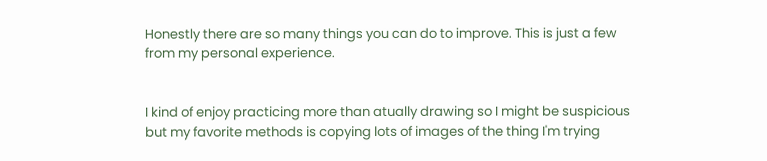Honestly there are so many things you can do to improve. This is just a few from my personal experience.


I kind of enjoy practicing more than atually drawing so I might be suspicious but my favorite methods is copying lots of images of the thing I'm trying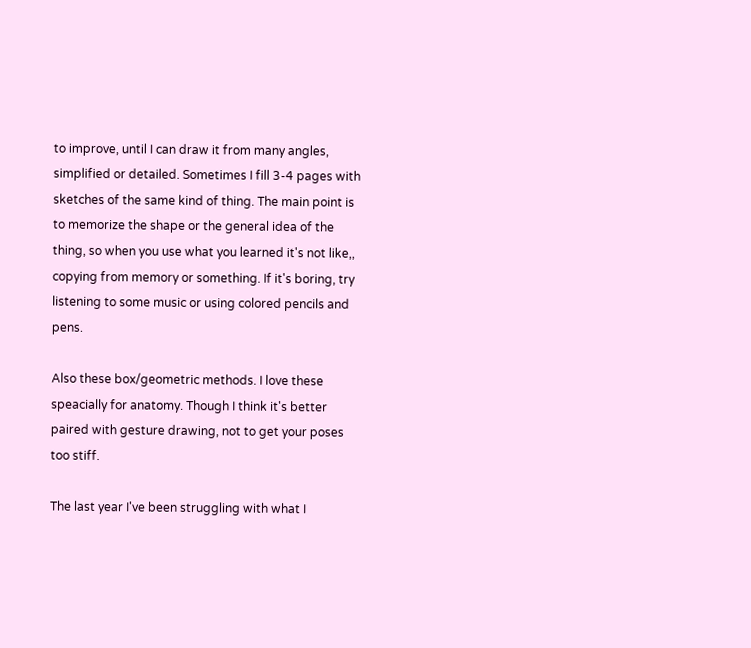to improve, until I can draw it from many angles, simplified or detailed. Sometimes I fill 3-4 pages with sketches of the same kind of thing. The main point is to memorize the shape or the general idea of the thing, so when you use what you learned it's not like,, copying from memory or something. If it's boring, try listening to some music or using colored pencils and pens.

Also these box/geometric methods. I love these speacially for anatomy. Though I think it's better paired with gesture drawing, not to get your poses too stiff.

The last year I've been struggling with what I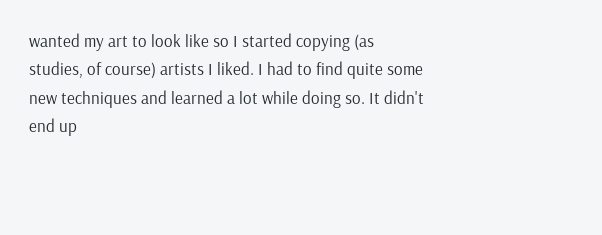wanted my art to look like so I started copying (as studies, of course) artists I liked. I had to find quite some new techniques and learned a lot while doing so. It didn't end up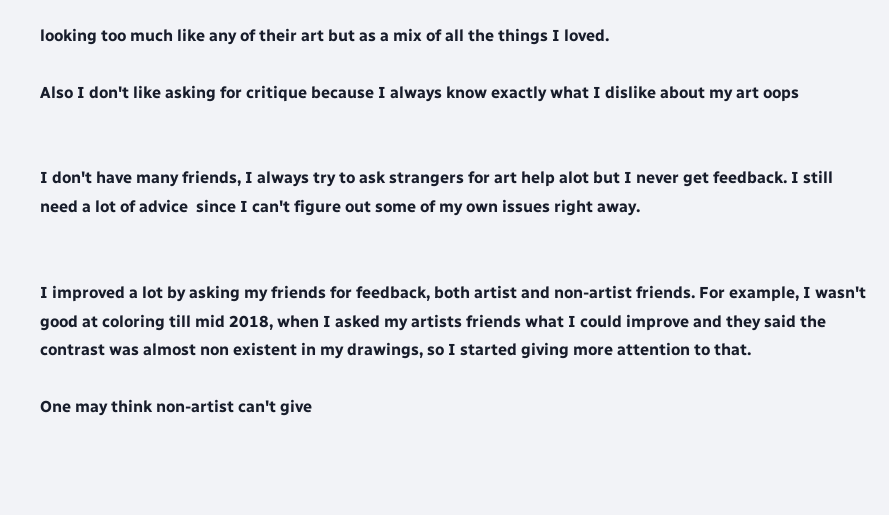looking too much like any of their art but as a mix of all the things I loved.

Also I don't like asking for critique because I always know exactly what I dislike about my art oops


I don't have many friends, I always try to ask strangers for art help alot but I never get feedback. I still need a lot of advice  since I can't figure out some of my own issues right away.


I improved a lot by asking my friends for feedback, both artist and non-artist friends. For example, I wasn't good at coloring till mid 2018, when I asked my artists friends what I could improve and they said the contrast was almost non existent in my drawings, so I started giving more attention to that.

One may think non-artist can't give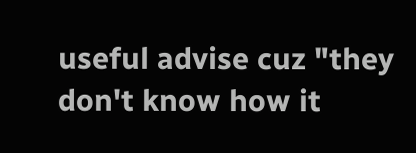useful advise cuz "they don't know how it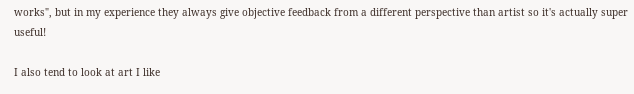works", but in my experience they always give objective feedback from a different perspective than artist so it's actually super useful!

I also tend to look at art I like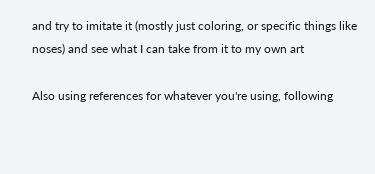and try to imitate it (mostly just coloring, or specific things like noses) and see what I can take from it to my own art

Also using references for whatever you're using, following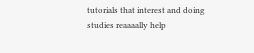tutorials that interest and doing studies reaaaally help